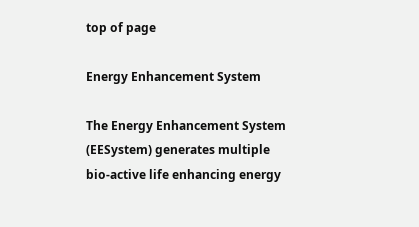top of page

Energy Enhancement System

The Energy Enhancement System (EESystem) generates multiple bio-active life enhancing energy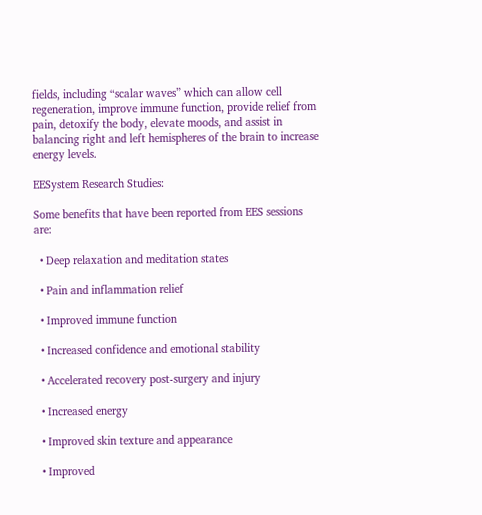fields, including “scalar waves” which can allow cell regeneration, improve immune function, provide relief from pain, detoxify the body, elevate moods, and assist in balancing right and left hemispheres of the brain to increase energy levels.

EESystem Research Studies:

Some benefits that have been reported from EES sessions are:

  • Deep relaxation and meditation states

  • Pain and inflammation relief

  • Improved immune function

  • Increased confidence and emotional stability

  • Accelerated recovery post-surgery and injury

  • Increased energy

  • Improved skin texture and appearance

  • Improved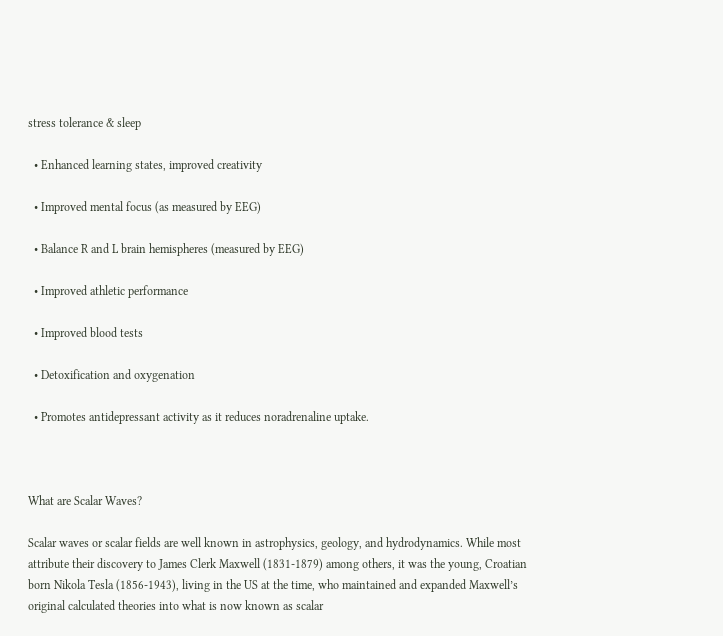stress tolerance & sleep

  • Enhanced learning states, improved creativity

  • Improved mental focus (as measured by EEG)

  • Balance R and L brain hemispheres (measured by EEG)

  • Improved athletic performance

  • Improved blood tests

  • Detoxification and oxygenation

  • Promotes antidepressant activity as it reduces noradrenaline uptake.



What are Scalar Waves?

Scalar waves or scalar fields are well known in astrophysics, geology, and hydrodynamics. While most attribute their discovery to James Clerk Maxwell (1831-1879) among others, it was the young, Croatian born Nikola Tesla (1856-1943), living in the US at the time, who maintained and expanded Maxwell’s original calculated theories into what is now known as scalar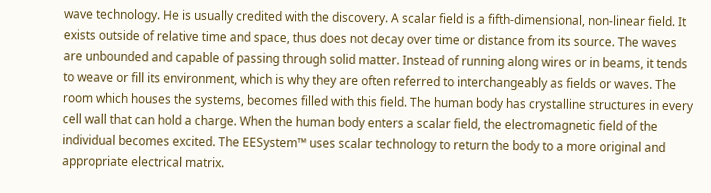wave technology. He is usually credited with the discovery. A scalar field is a fifth-dimensional, non-linear field. It exists outside of relative time and space, thus does not decay over time or distance from its source. The waves are unbounded and capable of passing through solid matter. Instead of running along wires or in beams, it tends to weave or fill its environment, which is why they are often referred to interchangeably as fields or waves. The room which houses the systems, becomes filled with this field. The human body has crystalline structures in every cell wall that can hold a charge. When the human body enters a scalar field, the electromagnetic field of the individual becomes excited. The EESystem™ uses scalar technology to return the body to a more original and appropriate electrical matrix.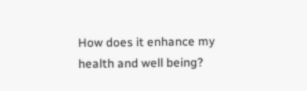How does it enhance my health and well being?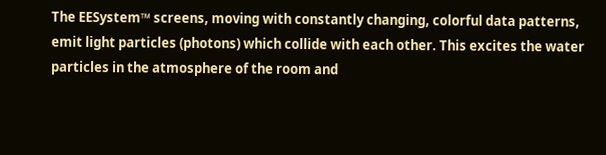The EESystem™ screens, moving with constantly changing, colorful data patterns, emit light particles (photons) which collide with each other. This excites the water particles in the atmosphere of the room and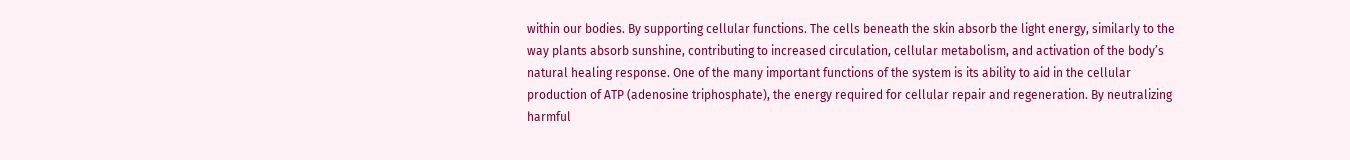within our bodies. By supporting cellular functions. The cells beneath the skin absorb the light energy, similarly to the way plants absorb sunshine, contributing to increased circulation, cellular metabolism, and activation of the body’s natural healing response. One of the many important functions of the system is its ability to aid in the cellular production of ATP (adenosine triphosphate), the energy required for cellular repair and regeneration. By neutralizing harmful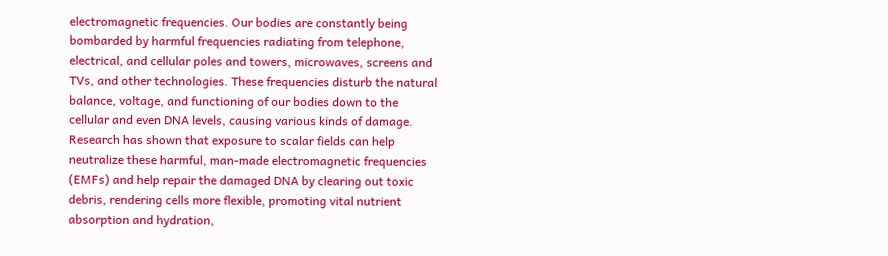electromagnetic frequencies. Our bodies are constantly being bombarded by harmful frequencies radiating from telephone, electrical, and cellular poles and towers, microwaves, screens and TVs, and other technologies. These frequencies disturb the natural balance, voltage, and functioning of our bodies down to the cellular and even DNA levels, causing various kinds of damage. Research has shown that exposure to scalar fields can help neutralize these harmful, man-made electromagnetic frequencies (EMFs) and help repair the damaged DNA by clearing out toxic debris, rendering cells more flexible, promoting vital nutrient absorption and hydration,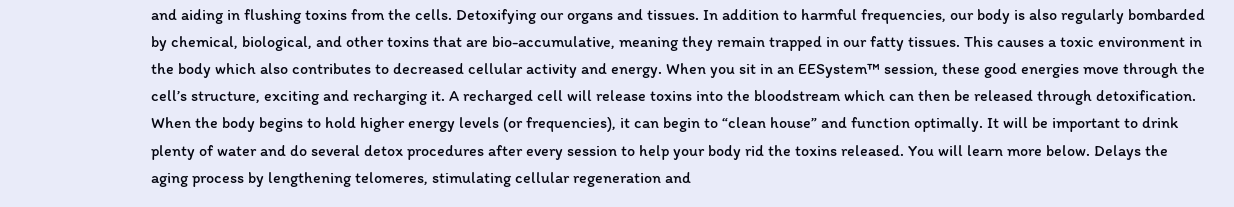and aiding in flushing toxins from the cells. Detoxifying our organs and tissues. In addition to harmful frequencies, our body is also regularly bombarded by chemical, biological, and other toxins that are bio-accumulative, meaning they remain trapped in our fatty tissues. This causes a toxic environment in the body which also contributes to decreased cellular activity and energy. When you sit in an EESystem™ session, these good energies move through the cell’s structure, exciting and recharging it. A recharged cell will release toxins into the bloodstream which can then be released through detoxification. When the body begins to hold higher energy levels (or frequencies), it can begin to “clean house” and function optimally. It will be important to drink plenty of water and do several detox procedures after every session to help your body rid the toxins released. You will learn more below. Delays the aging process by lengthening telomeres, stimulating cellular regeneration and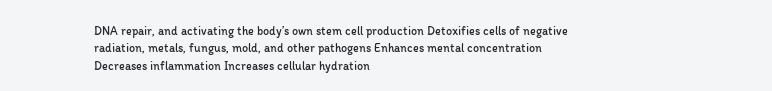DNA repair, and activating the body’s own stem cell production Detoxifies cells of negative radiation, metals, fungus, mold, and other pathogens Enhances mental concentration Decreases inflammation Increases cellular hydration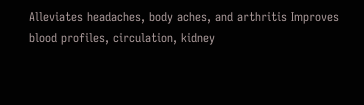Alleviates headaches, body aches, and arthritis Improves blood profiles, circulation, kidney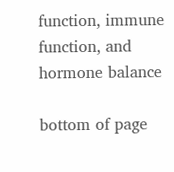function, immune function, and hormone balance

bottom of page